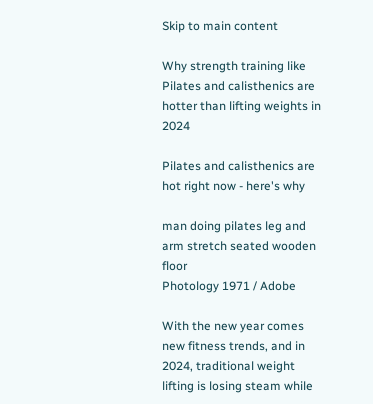Skip to main content

Why strength training like Pilates and calisthenics are hotter than lifting weights in 2024

Pilates and calisthenics are hot right now - here's why

man doing pilates leg and arm stretch seated wooden floor
Photology 1971 / Adobe

With the new year comes new fitness trends, and in 2024, traditional weight lifting is losing steam while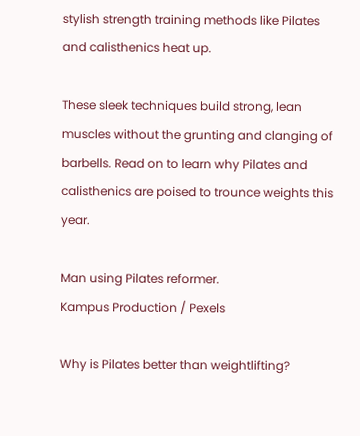stylish strength training methods like Pilates and calisthenics heat up.

These sleek techniques build strong, lean muscles without the grunting and clanging of barbells. Read on to learn why Pilates and calisthenics are poised to trounce weights this year.

Man using Pilates reformer.
Kampus Production / Pexels

Why is Pilates better than weightlifting?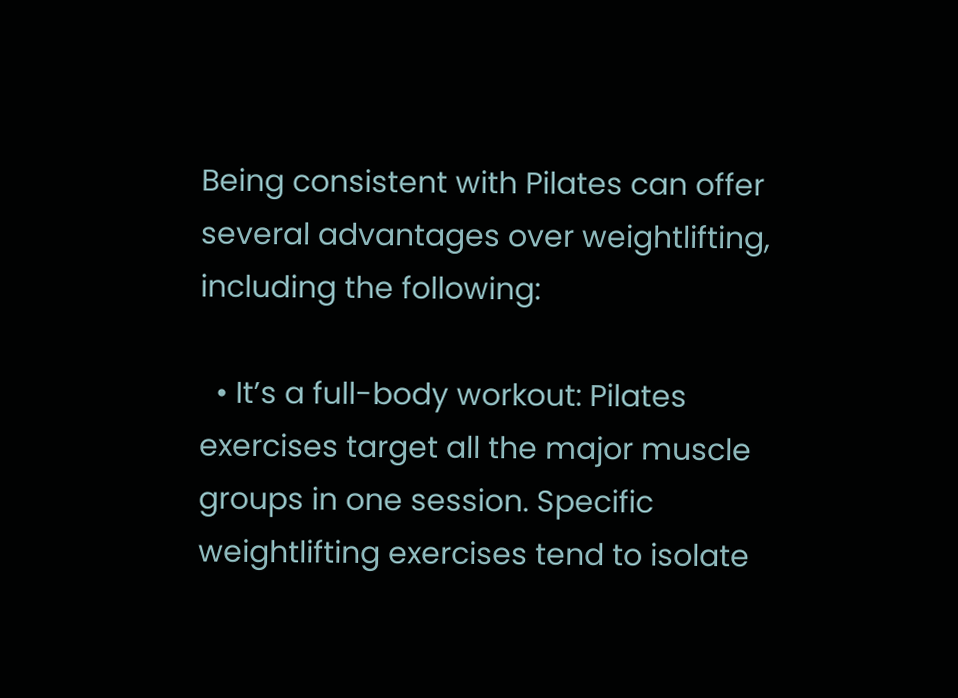Being consistent with Pilates can offer several advantages over weightlifting, including the following:

  • It’s a full-body workout: Pilates exercises target all the major muscle groups in one session. Specific weightlifting exercises tend to isolate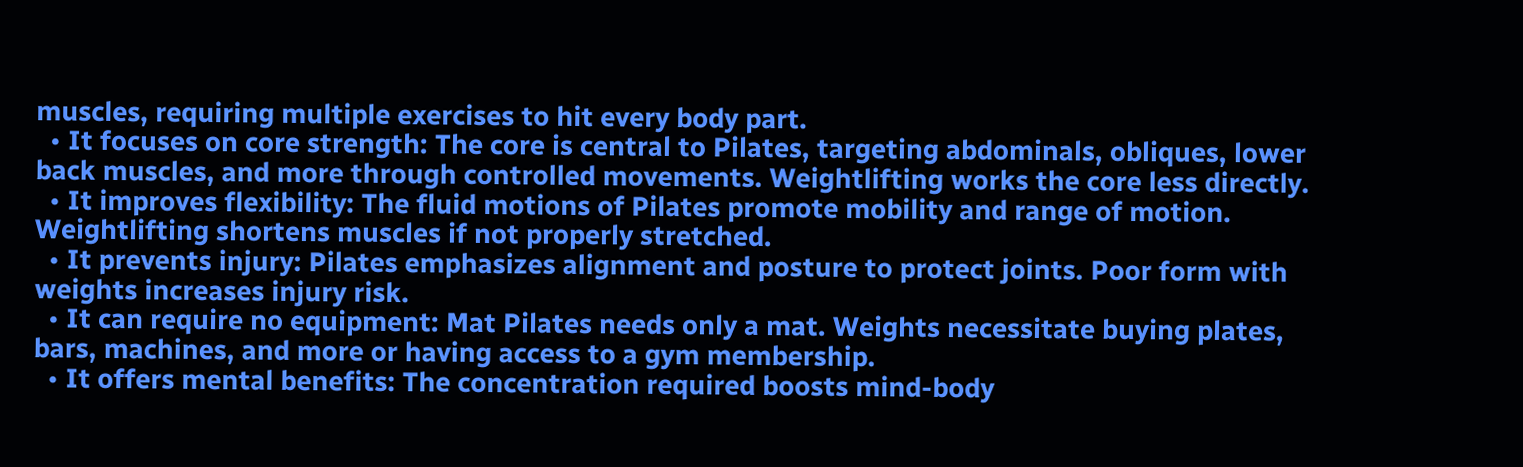muscles, requiring multiple exercises to hit every body part.
  • It focuses on core strength: The core is central to Pilates, targeting abdominals, obliques, lower back muscles, and more through controlled movements. Weightlifting works the core less directly.
  • It improves flexibility: The fluid motions of Pilates promote mobility and range of motion. Weightlifting shortens muscles if not properly stretched.
  • It prevents injury: Pilates emphasizes alignment and posture to protect joints. Poor form with weights increases injury risk.
  • It can require no equipment: Mat Pilates needs only a mat. Weights necessitate buying plates, bars, machines, and more or having access to a gym membership.
  • It offers mental benefits: The concentration required boosts mind-body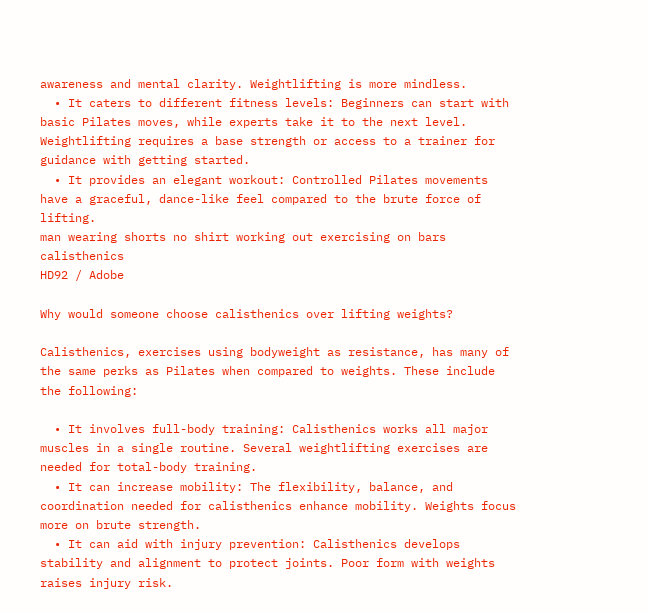awareness and mental clarity. Weightlifting is more mindless.
  • It caters to different fitness levels: Beginners can start with basic Pilates moves, while experts take it to the next level. Weightlifting requires a base strength or access to a trainer for guidance with getting started.
  • It provides an elegant workout: Controlled Pilates movements have a graceful, dance-like feel compared to the brute force of lifting.
man wearing shorts no shirt working out exercising on bars calisthenics
HD92 / Adobe

Why would someone choose calisthenics over lifting weights?

Calisthenics, exercises using bodyweight as resistance, has many of the same perks as Pilates when compared to weights. These include the following:

  • It involves full-body training: Calisthenics works all major muscles in a single routine. Several weightlifting exercises are needed for total-body training.
  • It can increase mobility: The flexibility, balance, and coordination needed for calisthenics enhance mobility. Weights focus more on brute strength.
  • It can aid with injury prevention: Calisthenics develops stability and alignment to protect joints. Poor form with weights raises injury risk.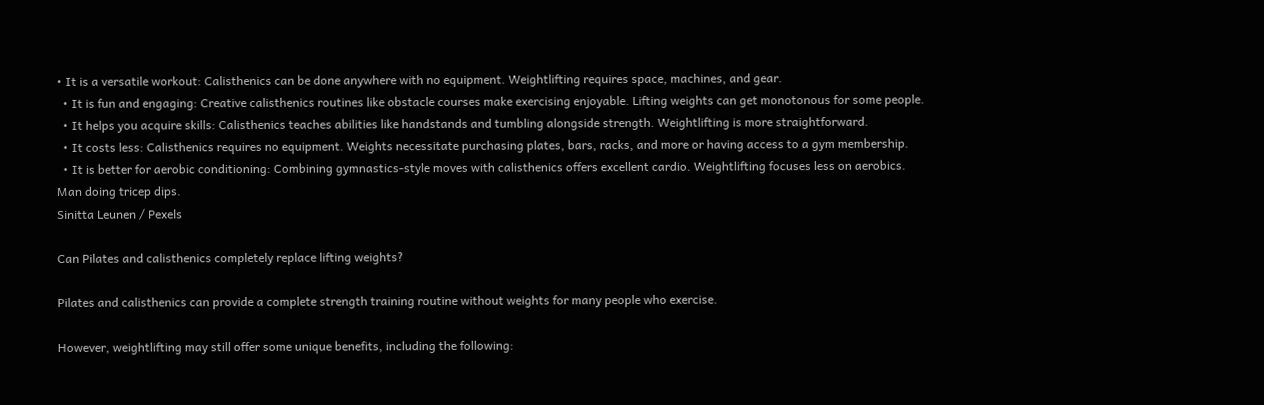• It is a versatile workout: Calisthenics can be done anywhere with no equipment. Weightlifting requires space, machines, and gear.
  • It is fun and engaging: Creative calisthenics routines like obstacle courses make exercising enjoyable. Lifting weights can get monotonous for some people.
  • It helps you acquire skills: Calisthenics teaches abilities like handstands and tumbling alongside strength. Weightlifting is more straightforward.
  • It costs less: Calisthenics requires no equipment. Weights necessitate purchasing plates, bars, racks, and more or having access to a gym membership.
  • It is better for aerobic conditioning: Combining gymnastics-style moves with calisthenics offers excellent cardio. Weightlifting focuses less on aerobics.
Man doing tricep dips.
Sinitta Leunen / Pexels

Can Pilates and calisthenics completely replace lifting weights?

Pilates and calisthenics can provide a complete strength training routine without weights for many people who exercise.

However, weightlifting may still offer some unique benefits, including the following: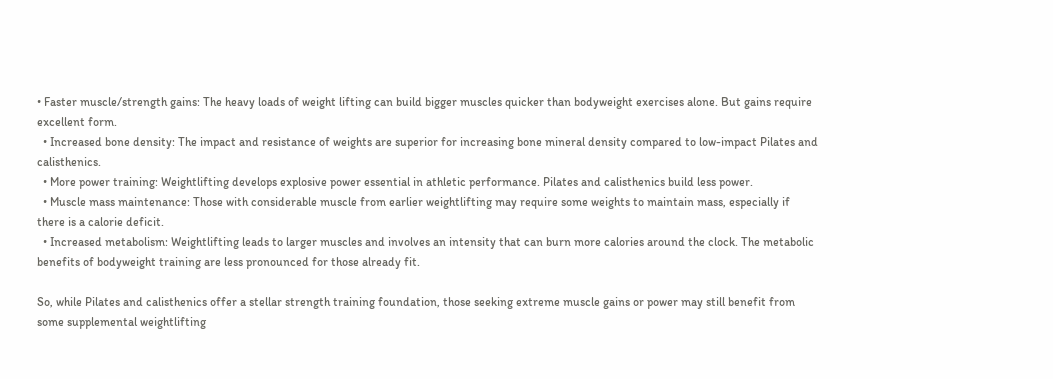• Faster muscle/strength gains: The heavy loads of weight lifting can build bigger muscles quicker than bodyweight exercises alone. But gains require excellent form.
  • Increased bone density: The impact and resistance of weights are superior for increasing bone mineral density compared to low-impact Pilates and calisthenics.
  • More power training: Weightlifting develops explosive power essential in athletic performance. Pilates and calisthenics build less power.
  • Muscle mass maintenance: Those with considerable muscle from earlier weightlifting may require some weights to maintain mass, especially if there is a calorie deficit.
  • Increased metabolism: Weightlifting leads to larger muscles and involves an intensity that can burn more calories around the clock. The metabolic benefits of bodyweight training are less pronounced for those already fit.

So, while Pilates and calisthenics offer a stellar strength training foundation, those seeking extreme muscle gains or power may still benefit from some supplemental weightlifting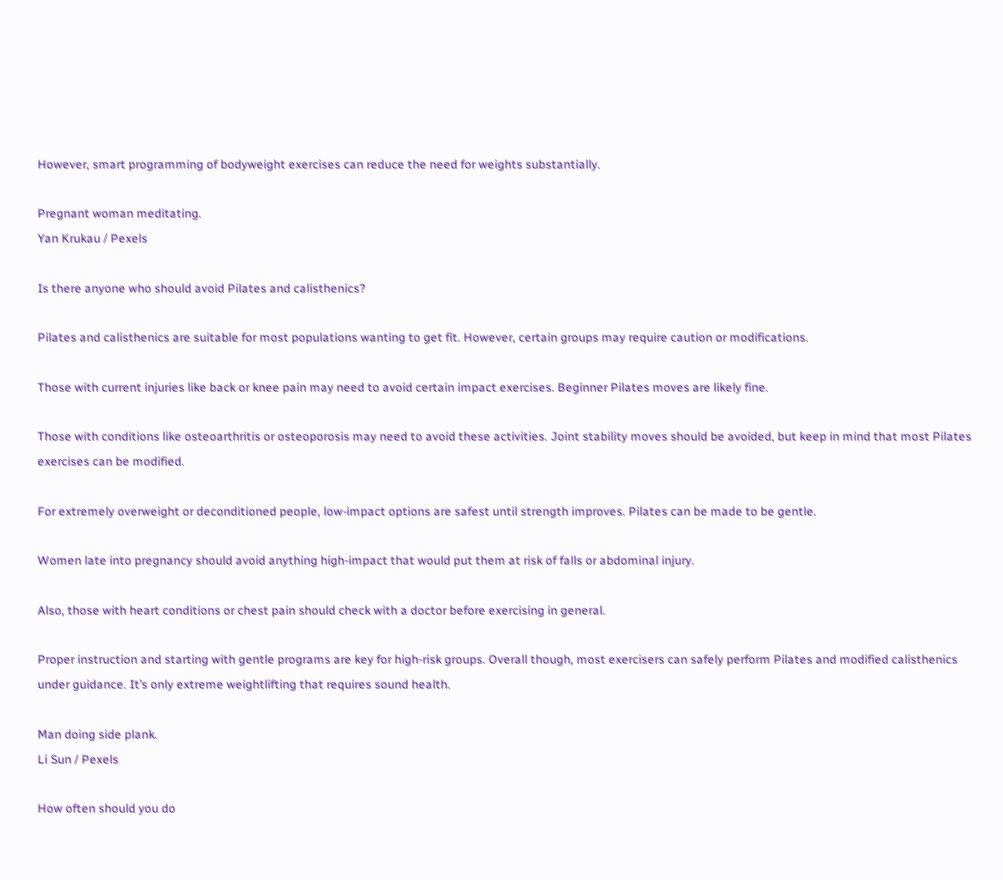However, smart programming of bodyweight exercises can reduce the need for weights substantially.

Pregnant woman meditating.
Yan Krukau / Pexels

Is there anyone who should avoid Pilates and calisthenics?

Pilates and calisthenics are suitable for most populations wanting to get fit. However, certain groups may require caution or modifications.

Those with current injuries like back or knee pain may need to avoid certain impact exercises. Beginner Pilates moves are likely fine.

Those with conditions like osteoarthritis or osteoporosis may need to avoid these activities. Joint stability moves should be avoided, but keep in mind that most Pilates exercises can be modified.

For extremely overweight or deconditioned people, low-impact options are safest until strength improves. Pilates can be made to be gentle.

Women late into pregnancy should avoid anything high-impact that would put them at risk of falls or abdominal injury.

Also, those with heart conditions or chest pain should check with a doctor before exercising in general.

Proper instruction and starting with gentle programs are key for high-risk groups. Overall though, most exercisers can safely perform Pilates and modified calisthenics under guidance. It’s only extreme weightlifting that requires sound health.

Man doing side plank.
Li Sun / Pexels

How often should you do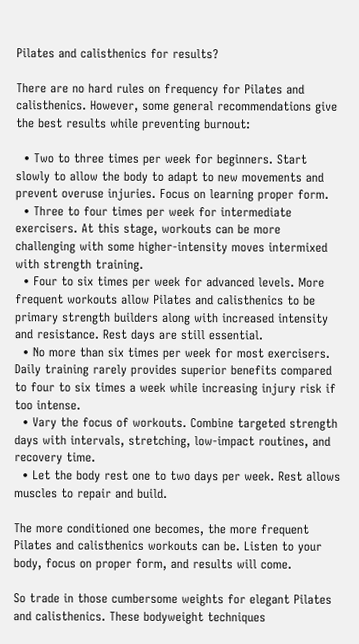Pilates and calisthenics for results?

There are no hard rules on frequency for Pilates and calisthenics. However, some general recommendations give the best results while preventing burnout:

  • Two to three times per week for beginners. Start slowly to allow the body to adapt to new movements and prevent overuse injuries. Focus on learning proper form.
  • Three to four times per week for intermediate exercisers. At this stage, workouts can be more challenging with some higher-intensity moves intermixed with strength training.
  • Four to six times per week for advanced levels. More frequent workouts allow Pilates and calisthenics to be primary strength builders along with increased intensity and resistance. Rest days are still essential.
  • No more than six times per week for most exercisers. Daily training rarely provides superior benefits compared to four to six times a week while increasing injury risk if too intense.
  • Vary the focus of workouts. Combine targeted strength days with intervals, stretching, low-impact routines, and recovery time.
  • Let the body rest one to two days per week. Rest allows muscles to repair and build.

The more conditioned one becomes, the more frequent Pilates and calisthenics workouts can be. Listen to your body, focus on proper form, and results will come.

So trade in those cumbersome weights for elegant Pilates and calisthenics. These bodyweight techniques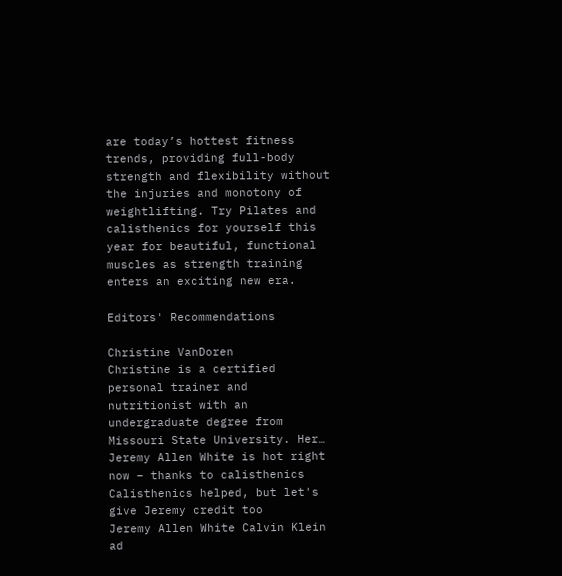are today’s hottest fitness trends, providing full-body strength and flexibility without the injuries and monotony of weightlifting. Try Pilates and calisthenics for yourself this year for beautiful, functional muscles as strength training enters an exciting new era.

Editors' Recommendations

Christine VanDoren
Christine is a certified personal trainer and nutritionist with an undergraduate degree from Missouri State University. Her…
Jeremy Allen White is hot right now – thanks to calisthenics
Calisthenics helped, but let's give Jeremy credit too
Jeremy Allen White Calvin Klein ad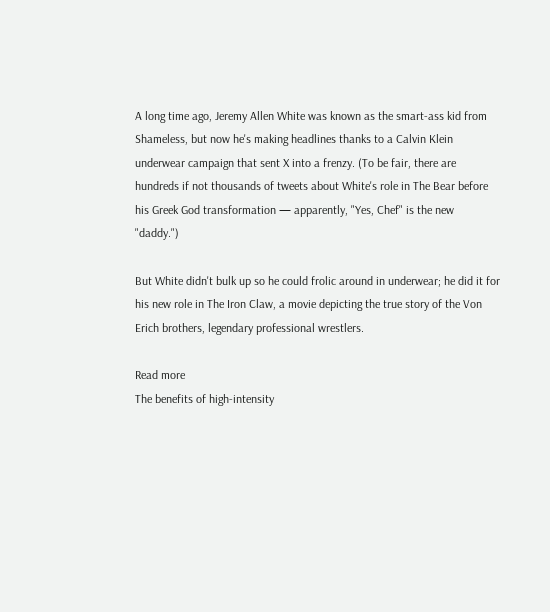A long time ago, Jeremy Allen White was known as the smart-ass kid from Shameless, but now he's making headlines thanks to a Calvin Klein underwear campaign that sent X into a frenzy. (To be fair, there are hundreds if not thousands of tweets about White's role in The Bear before his Greek God transformation — apparently, "Yes, Chef" is the new "daddy.")

But White didn't bulk up so he could frolic around in underwear; he did it for his new role in The Iron Claw, a movie depicting the true story of the Von Erich brothers, legendary professional wrestlers.

Read more
The benefits of high-intensity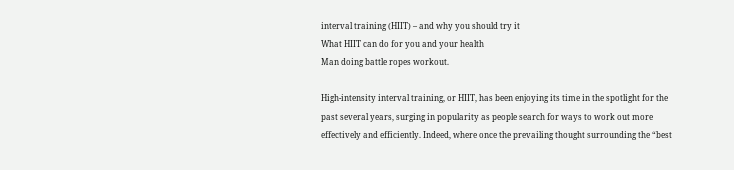interval training (HIIT) – and why you should try it
What HIIT can do for you and your health
Man doing battle ropes workout.

High-intensity interval training, or HIIT, has been enjoying its time in the spotlight for the past several years, surging in popularity as people search for ways to work out more effectively and efficiently. Indeed, where once the prevailing thought surrounding the “best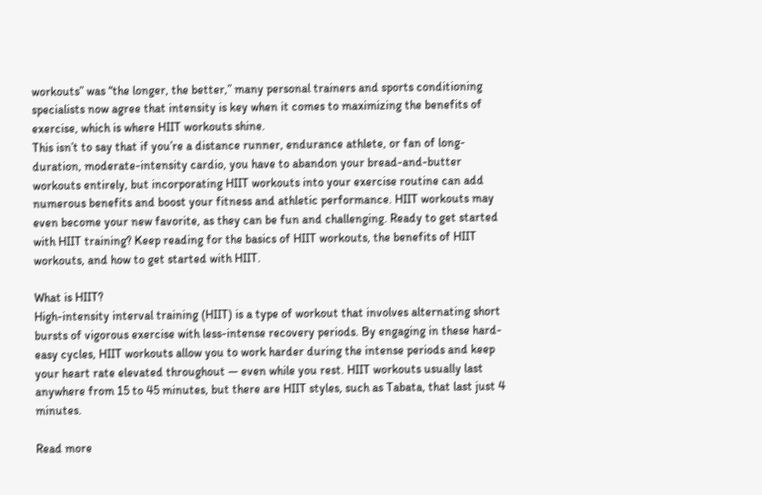workouts” was “the longer, the better,” many personal trainers and sports conditioning specialists now agree that intensity is key when it comes to maximizing the benefits of exercise, which is where HIIT workouts shine.
This isn’t to say that if you’re a distance runner, endurance athlete, or fan of long-duration, moderate-intensity cardio, you have to abandon your bread-and-butter workouts entirely, but incorporating HIIT workouts into your exercise routine can add numerous benefits and boost your fitness and athletic performance. HIIT workouts may even become your new favorite, as they can be fun and challenging. Ready to get started with HIIT training? Keep reading for the basics of HIIT workouts, the benefits of HIIT workouts, and how to get started with HIIT.

What is HIIT?
High-intensity interval training (HIIT) is a type of workout that involves alternating short bursts of vigorous exercise with less-intense recovery periods. By engaging in these hard-easy cycles, HIIT workouts allow you to work harder during the intense periods and keep your heart rate elevated throughout — even while you rest. HIIT workouts usually last anywhere from 15 to 45 minutes, but there are HIIT styles, such as Tabata, that last just 4 minutes.

Read more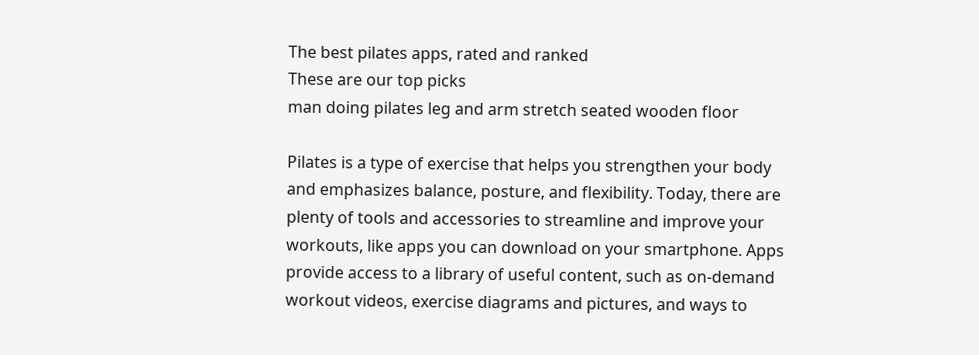The best pilates apps, rated and ranked
These are our top picks
man doing pilates leg and arm stretch seated wooden floor

Pilates is a type of exercise that helps you strengthen your body and emphasizes balance, posture, and flexibility. Today, there are plenty of tools and accessories to streamline and improve your workouts, like apps you can download on your smartphone. Apps provide access to a library of useful content, such as on-demand workout videos, exercise diagrams and pictures, and ways to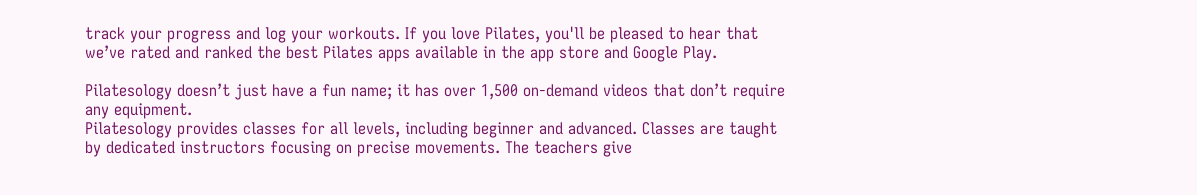track your progress and log your workouts. If you love Pilates, you'll be pleased to hear that we’ve rated and ranked the best Pilates apps available in the app store and Google Play.

Pilatesology doesn’t just have a fun name; it has over 1,500 on-demand videos that don’t require any equipment.
Pilatesology provides classes for all levels, including beginner and advanced. Classes are taught by dedicated instructors focusing on precise movements. The teachers give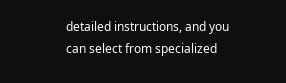detailed instructions, and you can select from specialized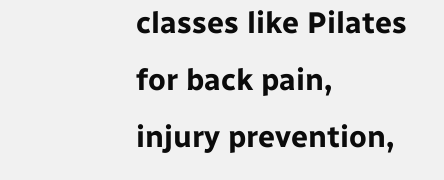classes like Pilates for back pain, injury prevention,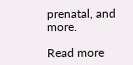prenatal, and more.

Read more